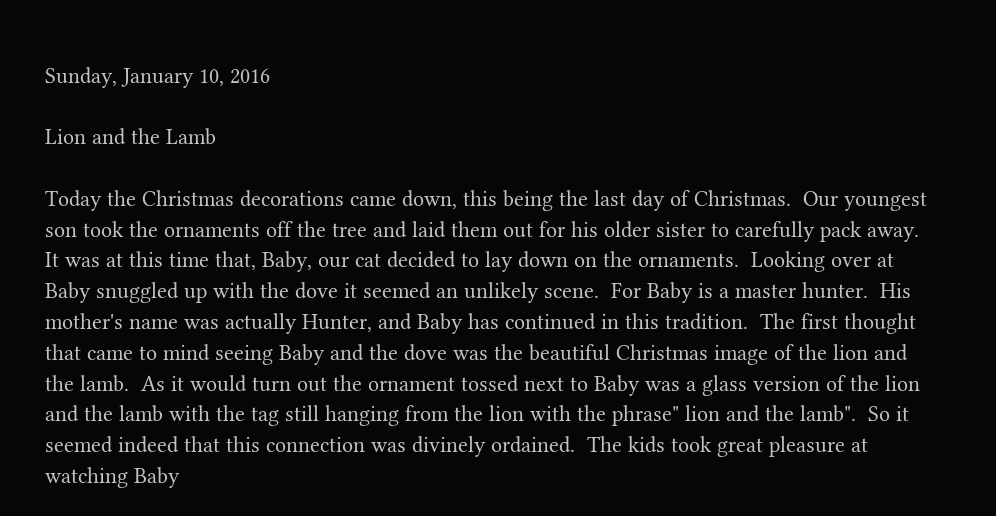Sunday, January 10, 2016

Lion and the Lamb

Today the Christmas decorations came down, this being the last day of Christmas.  Our youngest son took the ornaments off the tree and laid them out for his older sister to carefully pack away.  It was at this time that, Baby, our cat decided to lay down on the ornaments.  Looking over at Baby snuggled up with the dove it seemed an unlikely scene.  For Baby is a master hunter.  His mother's name was actually Hunter, and Baby has continued in this tradition.  The first thought that came to mind seeing Baby and the dove was the beautiful Christmas image of the lion and the lamb.  As it would turn out the ornament tossed next to Baby was a glass version of the lion and the lamb with the tag still hanging from the lion with the phrase" lion and the lamb".  So it seemed indeed that this connection was divinely ordained.  The kids took great pleasure at watching Baby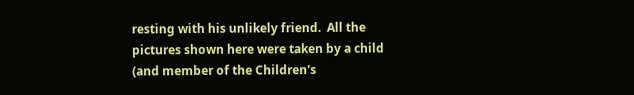resting with his unlikely friend.  All the pictures shown here were taken by a child (and member of the Children's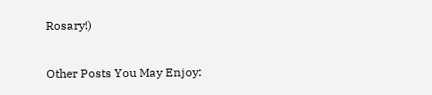Rosary!)

Other Posts You May Enjoy: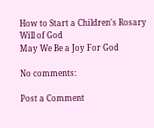How to Start a Children's Rosary
Will of God
May We Be a Joy For God

No comments:

Post a Comment